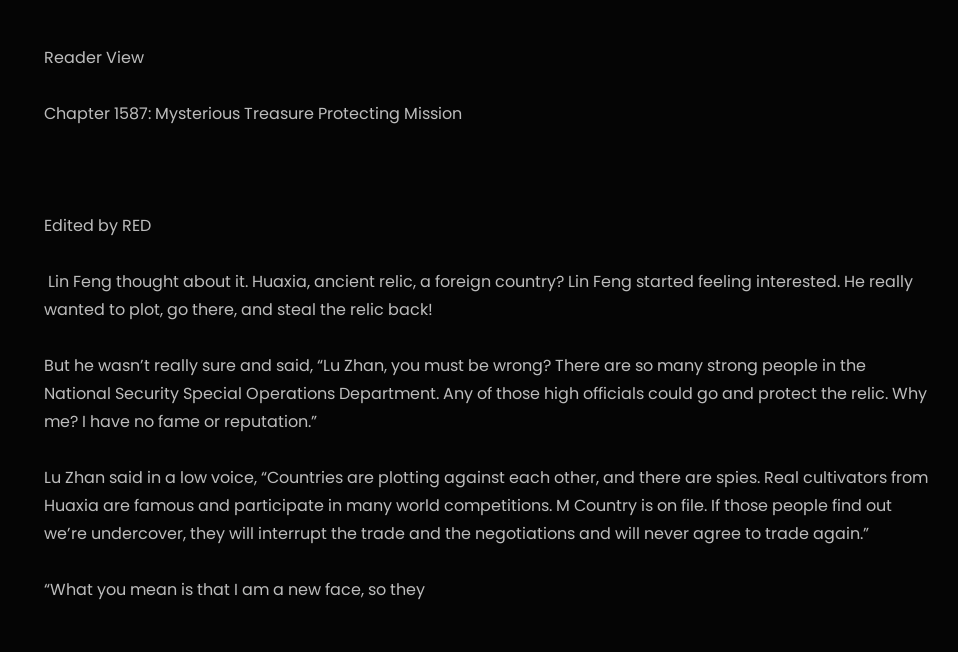Reader View

Chapter 1587: Mysterious Treasure Protecting Mission



Edited by RED

 Lin Feng thought about it. Huaxia, ancient relic, a foreign country? Lin Feng started feeling interested. He really wanted to plot, go there, and steal the relic back!

But he wasn’t really sure and said, “Lu Zhan, you must be wrong? There are so many strong people in the National Security Special Operations Department. Any of those high officials could go and protect the relic. Why me? I have no fame or reputation.”

Lu Zhan said in a low voice, “Countries are plotting against each other, and there are spies. Real cultivators from Huaxia are famous and participate in many world competitions. M Country is on file. If those people find out we’re undercover, they will interrupt the trade and the negotiations and will never agree to trade again.”

“What you mean is that I am a new face, so they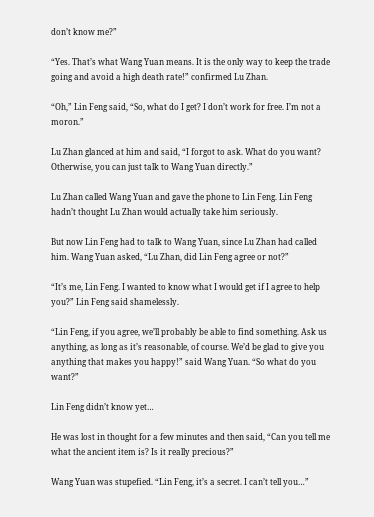don’t know me?”

“Yes. That’s what Wang Yuan means. It is the only way to keep the trade going and avoid a high death rate!” confirmed Lu Zhan.

“Oh,” Lin Feng said, “So, what do I get? I don’t work for free. I’m not a moron.”

Lu Zhan glanced at him and said, “I forgot to ask. What do you want? Otherwise, you can just talk to Wang Yuan directly.”

Lu Zhan called Wang Yuan and gave the phone to Lin Feng. Lin Feng hadn’t thought Lu Zhan would actually take him seriously.

But now Lin Feng had to talk to Wang Yuan, since Lu Zhan had called him. Wang Yuan asked, “Lu Zhan, did Lin Feng agree or not?”

“It’s me, Lin Feng. I wanted to know what I would get if I agree to help you?” Lin Feng said shamelessly.

“Lin Feng, if you agree, we’ll probably be able to find something. Ask us anything, as long as it’s reasonable, of course. We’d be glad to give you anything that makes you happy!” said Wang Yuan. “So what do you want?”

Lin Feng didn’t know yet…

He was lost in thought for a few minutes and then said, “Can you tell me what the ancient item is? Is it really precious?”

Wang Yuan was stupefied. “Lin Feng, it’s a secret. I can’t tell you…”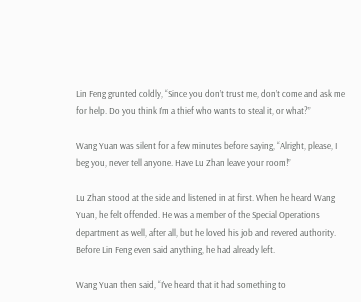Lin Feng grunted coldly, “Since you don’t trust me, don’t come and ask me for help. Do you think I’m a thief who wants to steal it, or what?”

Wang Yuan was silent for a few minutes before saying, “Alright, please, I beg you, never tell anyone. Have Lu Zhan leave your room!”

Lu Zhan stood at the side and listened in at first. When he heard Wang Yuan, he felt offended. He was a member of the Special Operations department as well, after all, but he loved his job and revered authority. Before Lin Feng even said anything, he had already left.

Wang Yuan then said, “I’ve heard that it had something to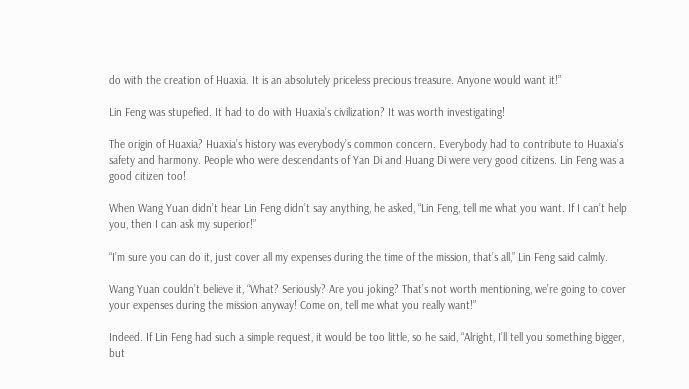do with the creation of Huaxia. It is an absolutely priceless precious treasure. Anyone would want it!”

Lin Feng was stupefied. It had to do with Huaxia’s civilization? It was worth investigating!

The origin of Huaxia? Huaxia’s history was everybody’s common concern. Everybody had to contribute to Huaxia’s safety and harmony. People who were descendants of Yan Di and Huang Di were very good citizens. Lin Feng was a good citizen too!

When Wang Yuan didn’t hear Lin Feng didn’t say anything, he asked, “Lin Feng, tell me what you want. If I can’t help you, then I can ask my superior!”

“I’m sure you can do it, just cover all my expenses during the time of the mission, that’s all,” Lin Feng said calmly.

Wang Yuan couldn’t believe it, “What? Seriously? Are you joking? That’s not worth mentioning, we’re going to cover your expenses during the mission anyway! Come on, tell me what you really want!”

Indeed. If Lin Feng had such a simple request, it would be too little, so he said, “Alright, I’ll tell you something bigger, but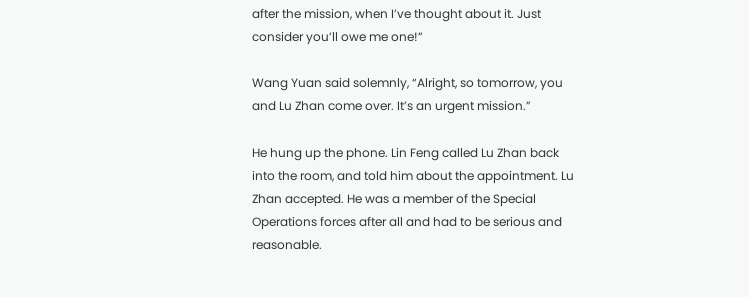after the mission, when I’ve thought about it. Just consider you’ll owe me one!”

Wang Yuan said solemnly, “Alright, so tomorrow, you and Lu Zhan come over. It’s an urgent mission.”

He hung up the phone. Lin Feng called Lu Zhan back into the room, and told him about the appointment. Lu Zhan accepted. He was a member of the Special Operations forces after all and had to be serious and reasonable.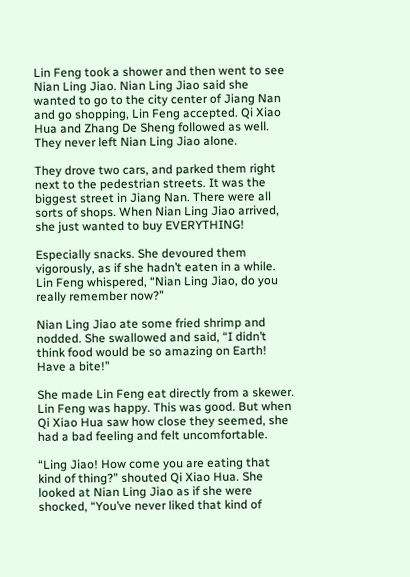Lin Feng took a shower and then went to see Nian Ling Jiao. Nian Ling Jiao said she wanted to go to the city center of Jiang Nan and go shopping, Lin Feng accepted. Qi Xiao Hua and Zhang De Sheng followed as well. They never left Nian Ling Jiao alone.

They drove two cars, and parked them right next to the pedestrian streets. It was the biggest street in Jiang Nan. There were all sorts of shops. When Nian Ling Jiao arrived, she just wanted to buy EVERYTHING!

Especially snacks. She devoured them vigorously, as if she hadn’t eaten in a while. Lin Feng whispered, “Nian Ling Jiao, do you really remember now?”

Nian Ling Jiao ate some fried shrimp and nodded. She swallowed and said, “I didn’t think food would be so amazing on Earth! Have a bite!”

She made Lin Feng eat directly from a skewer. Lin Feng was happy. This was good. But when Qi Xiao Hua saw how close they seemed, she had a bad feeling and felt uncomfortable.

“Ling Jiao! How come you are eating that kind of thing?” shouted Qi Xiao Hua. She looked at Nian Ling Jiao as if she were shocked, “You’ve never liked that kind of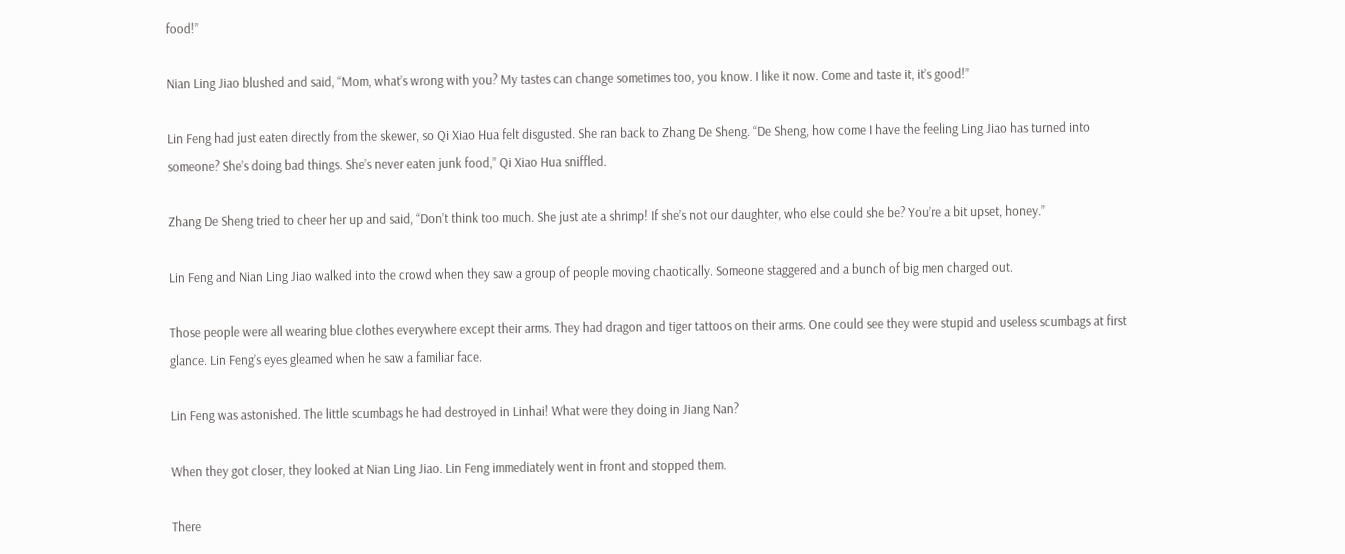food!”

Nian Ling Jiao blushed and said, “Mom, what’s wrong with you? My tastes can change sometimes too, you know. I like it now. Come and taste it, it’s good!”

Lin Feng had just eaten directly from the skewer, so Qi Xiao Hua felt disgusted. She ran back to Zhang De Sheng. “De Sheng, how come I have the feeling Ling Jiao has turned into someone? She’s doing bad things. She’s never eaten junk food,” Qi Xiao Hua sniffled.

Zhang De Sheng tried to cheer her up and said, “Don’t think too much. She just ate a shrimp! If she’s not our daughter, who else could she be? You’re a bit upset, honey.”

Lin Feng and Nian Ling Jiao walked into the crowd when they saw a group of people moving chaotically. Someone staggered and a bunch of big men charged out.

Those people were all wearing blue clothes everywhere except their arms. They had dragon and tiger tattoos on their arms. One could see they were stupid and useless scumbags at first glance. Lin Feng’s eyes gleamed when he saw a familiar face.

Lin Feng was astonished. The little scumbags he had destroyed in Linhai! What were they doing in Jiang Nan?

When they got closer, they looked at Nian Ling Jiao. Lin Feng immediately went in front and stopped them.

There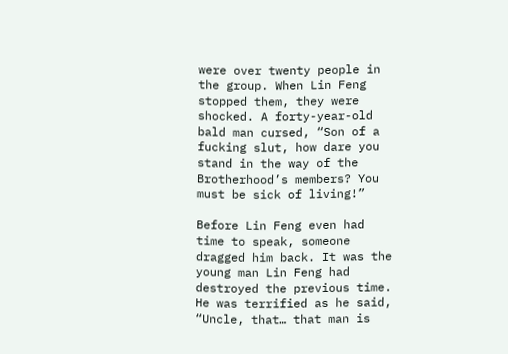were over twenty people in the group. When Lin Feng stopped them, they were shocked. A forty-year-old bald man cursed, “Son of a fucking slut, how dare you stand in the way of the Brotherhood’s members? You must be sick of living!”

Before Lin Feng even had time to speak, someone dragged him back. It was the young man Lin Feng had destroyed the previous time. He was terrified as he said, “Uncle, that… that man is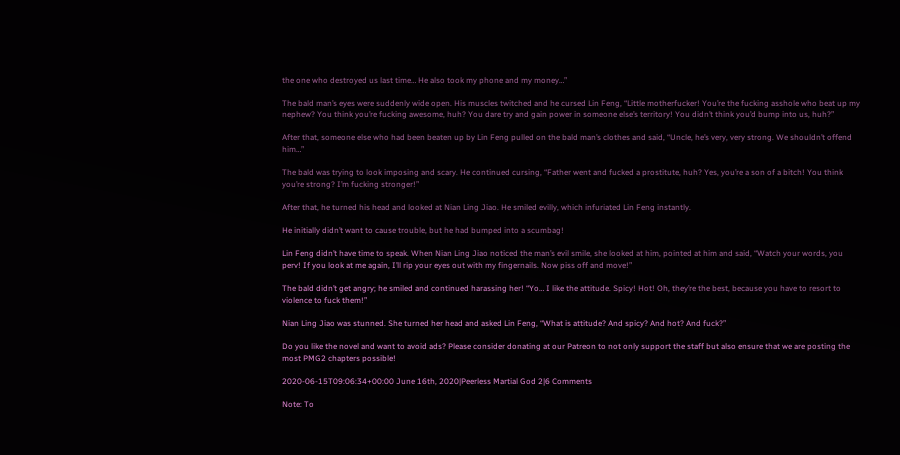the one who destroyed us last time… He also took my phone and my money…”

The bald man’s eyes were suddenly wide open. His muscles twitched and he cursed Lin Feng, “Little motherfucker! You’re the fucking asshole who beat up my nephew? You think you’re fucking awesome, huh? You dare try and gain power in someone else’s territory! You didn’t think you’d bump into us, huh?”

After that, someone else who had been beaten up by Lin Feng pulled on the bald man’s clothes and said, “Uncle, he’s very, very strong. We shouldn’t offend him…”

The bald was trying to look imposing and scary. He continued cursing, “Father went and fucked a prostitute, huh? Yes, you’re a son of a bitch! You think you’re strong? I’m fucking stronger!”

After that, he turned his head and looked at Nian Ling Jiao. He smiled evilly, which infuriated Lin Feng instantly.

He initially didn’t want to cause trouble, but he had bumped into a scumbag!

Lin Feng didn’t have time to speak. When Nian Ling Jiao noticed the man’s evil smile, she looked at him, pointed at him and said, “Watch your words, you perv! If you look at me again, I’ll rip your eyes out with my fingernails. Now piss off and move!”

The bald didn’t get angry; he smiled and continued harassing her! “Yo… I like the attitude. Spicy! Hot! Oh, they’re the best, because you have to resort to violence to fuck them!”

Nian Ling Jiao was stunned. She turned her head and asked Lin Feng, “What is attitude? And spicy? And hot? And fuck?”

Do you like the novel and want to avoid ads? Please consider donating at our Patreon to not only support the staff but also ensure that we are posting the most PMG2 chapters possible!

2020-06-15T09:06:34+00:00 June 16th, 2020|Peerless Martial God 2|6 Comments

Note: To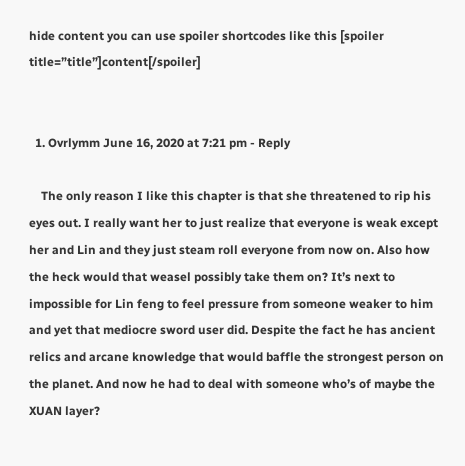hide content you can use spoiler shortcodes like this [spoiler title=”title”]content[/spoiler]


  1. Ovrlymm June 16, 2020 at 7:21 pm - Reply

    The only reason I like this chapter is that she threatened to rip his eyes out. I really want her to just realize that everyone is weak except her and Lin and they just steam roll everyone from now on. Also how the heck would that weasel possibly take them on? It’s next to impossible for Lin feng to feel pressure from someone weaker to him and yet that mediocre sword user did. Despite the fact he has ancient relics and arcane knowledge that would baffle the strongest person on the planet. And now he had to deal with someone who’s of maybe the XUAN layer?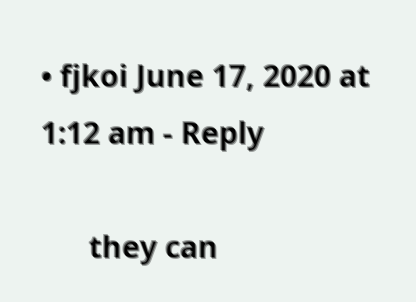• fjkoi June 17, 2020 at 1:12 am - Reply

      they can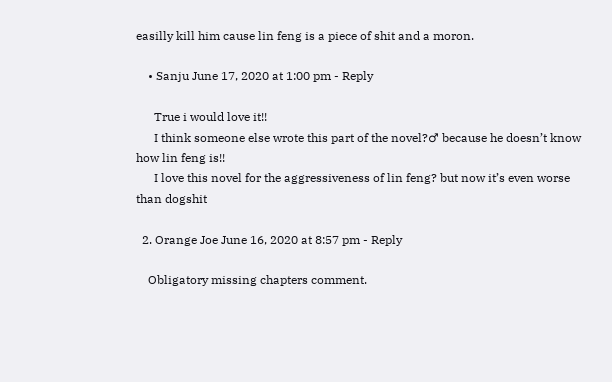easilly kill him cause lin feng is a piece of shit and a moron.

    • Sanju June 17, 2020 at 1:00 pm - Reply

      True i would love it!!
      I think someone else wrote this part of the novel?♂ because he doesn’t know how lin feng is!!
      I love this novel for the aggressiveness of lin feng? but now it’s even worse than dogshit

  2. Orange Joe June 16, 2020 at 8:57 pm - Reply

    Obligatory missing chapters comment.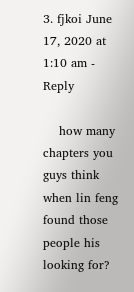3. fjkoi June 17, 2020 at 1:10 am - Reply

    how many chapters you guys think when lin feng found those people his looking for?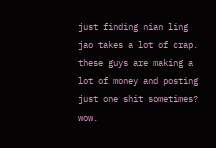just finding nian ling jao takes a lot of crap. these guys are making a lot of money and posting just one shit sometimes? wow.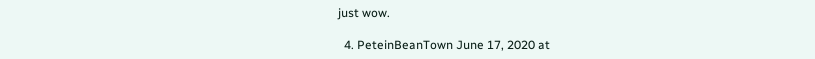just wow.

  4. PeteinBeanTown June 17, 2020 at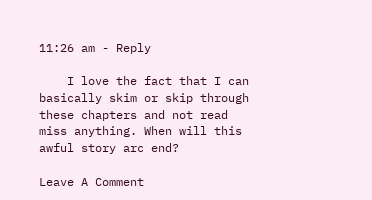11:26 am - Reply

    I love the fact that I can basically skim or skip through these chapters and not read miss anything. When will this awful story arc end?

Leave A Comment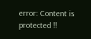error: Content is protected !!